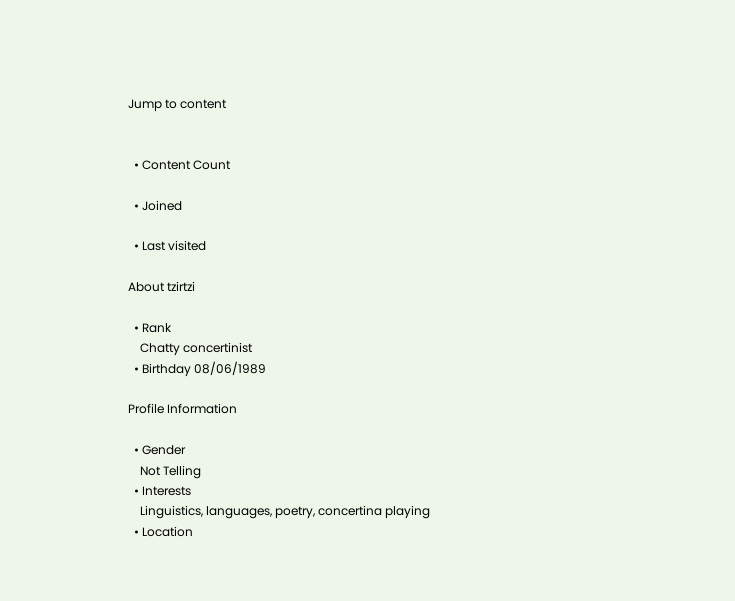Jump to content


  • Content Count

  • Joined

  • Last visited

About tzirtzi

  • Rank
    Chatty concertinist
  • Birthday 08/06/1989

Profile Information

  • Gender
    Not Telling
  • Interests
    Linguistics, languages, poetry, concertina playing
  • Location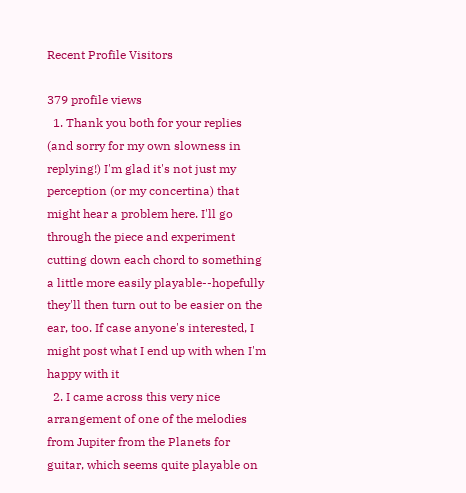Recent Profile Visitors

379 profile views
  1. Thank you both for your replies (and sorry for my own slowness in replying!) I'm glad it's not just my perception (or my concertina) that might hear a problem here. I'll go through the piece and experiment cutting down each chord to something a little more easily playable--hopefully they'll then turn out to be easier on the ear, too. If case anyone's interested, I might post what I end up with when I'm happy with it
  2. I came across this very nice arrangement of one of the melodies from Jupiter from the Planets for guitar, which seems quite playable on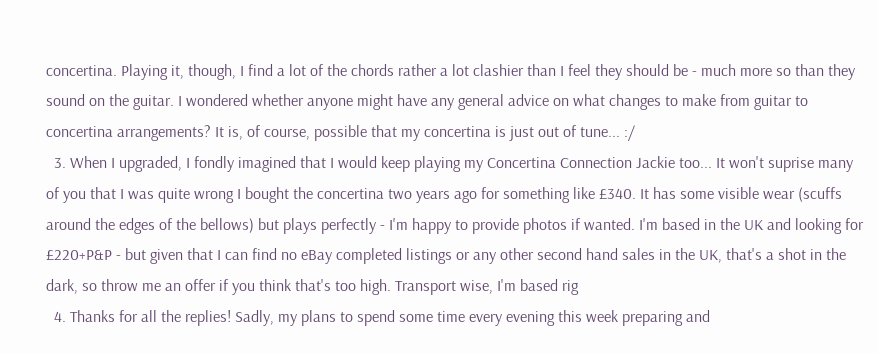concertina. Playing it, though, I find a lot of the chords rather a lot clashier than I feel they should be - much more so than they sound on the guitar. I wondered whether anyone might have any general advice on what changes to make from guitar to concertina arrangements? It is, of course, possible that my concertina is just out of tune... :/
  3. When I upgraded, I fondly imagined that I would keep playing my Concertina Connection Jackie too... It won't suprise many of you that I was quite wrong I bought the concertina two years ago for something like £340. It has some visible wear (scuffs around the edges of the bellows) but plays perfectly - I'm happy to provide photos if wanted. I'm based in the UK and looking for £220+P&P - but given that I can find no eBay completed listings or any other second hand sales in the UK, that's a shot in the dark, so throw me an offer if you think that's too high. Transport wise, I'm based rig
  4. Thanks for all the replies! Sadly, my plans to spend some time every evening this week preparing and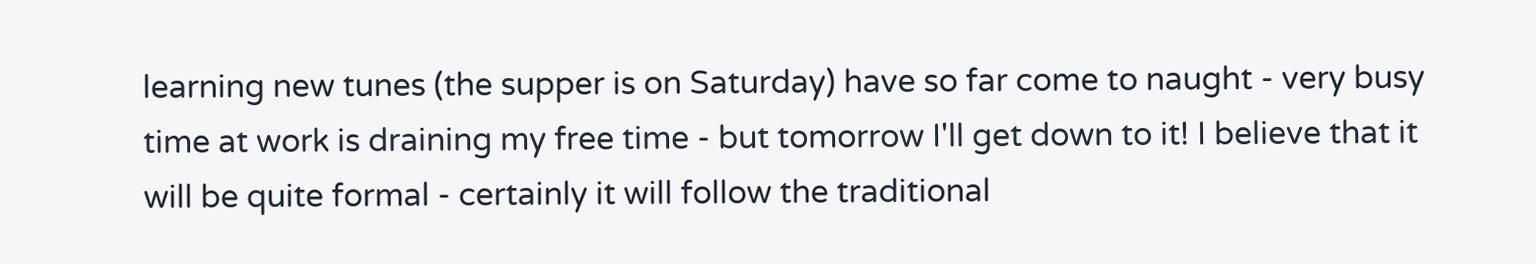learning new tunes (the supper is on Saturday) have so far come to naught - very busy time at work is draining my free time - but tomorrow I'll get down to it! I believe that it will be quite formal - certainly it will follow the traditional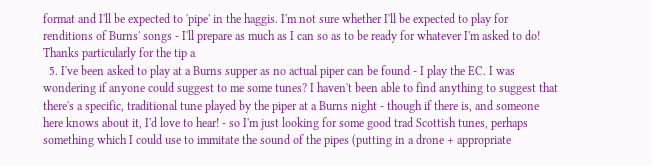format and I'll be expected to 'pipe' in the haggis. I'm not sure whether I'll be expected to play for renditions of Burns' songs - I'll prepare as much as I can so as to be ready for whatever I'm asked to do! Thanks particularly for the tip a
  5. I've been asked to play at a Burns supper as no actual piper can be found - I play the EC. I was wondering if anyone could suggest to me some tunes? I haven't been able to find anything to suggest that there's a specific, traditional tune played by the piper at a Burns night - though if there is, and someone here knows about it, I'd love to hear! - so I'm just looking for some good trad Scottish tunes, perhaps something which I could use to immitate the sound of the pipes (putting in a drone + appropriate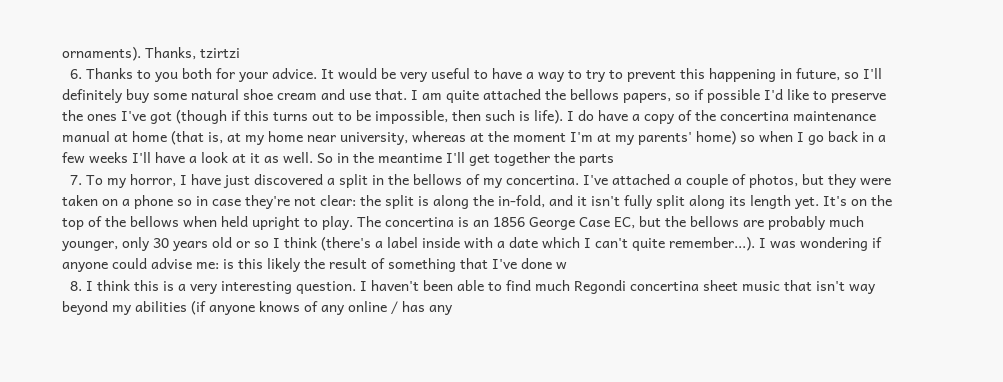ornaments). Thanks, tzirtzi
  6. Thanks to you both for your advice. It would be very useful to have a way to try to prevent this happening in future, so I'll definitely buy some natural shoe cream and use that. I am quite attached the bellows papers, so if possible I'd like to preserve the ones I've got (though if this turns out to be impossible, then such is life). I do have a copy of the concertina maintenance manual at home (that is, at my home near university, whereas at the moment I'm at my parents' home) so when I go back in a few weeks I'll have a look at it as well. So in the meantime I'll get together the parts
  7. To my horror, I have just discovered a split in the bellows of my concertina. I've attached a couple of photos, but they were taken on a phone so in case they're not clear: the split is along the in-fold, and it isn't fully split along its length yet. It's on the top of the bellows when held upright to play. The concertina is an 1856 George Case EC, but the bellows are probably much younger, only 30 years old or so I think (there's a label inside with a date which I can't quite remember...). I was wondering if anyone could advise me: is this likely the result of something that I've done w
  8. I think this is a very interesting question. I haven't been able to find much Regondi concertina sheet music that isn't way beyond my abilities (if anyone knows of any online / has any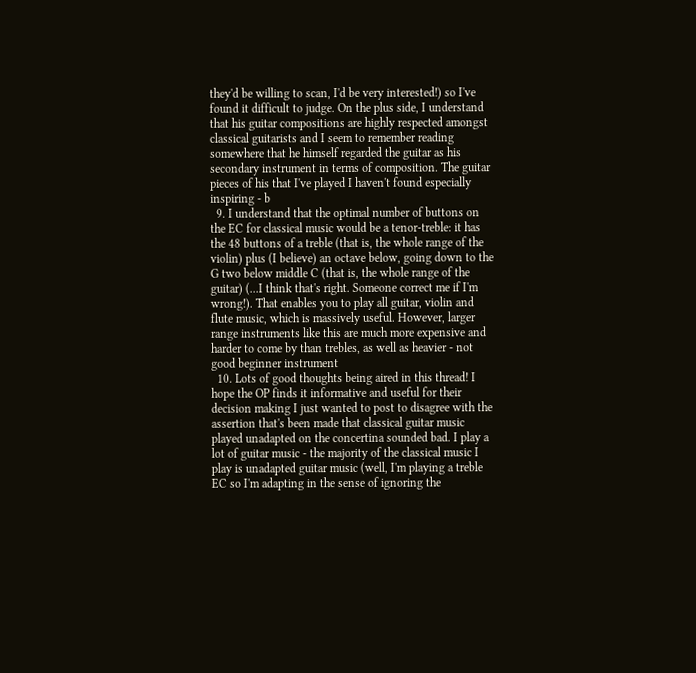they'd be willing to scan, I'd be very interested!) so I've found it difficult to judge. On the plus side, I understand that his guitar compositions are highly respected amongst classical guitarists and I seem to remember reading somewhere that he himself regarded the guitar as his secondary instrument in terms of composition. The guitar pieces of his that I've played I haven't found especially inspiring - b
  9. I understand that the optimal number of buttons on the EC for classical music would be a tenor-treble: it has the 48 buttons of a treble (that is, the whole range of the violin) plus (I believe) an octave below, going down to the G two below middle C (that is, the whole range of the guitar) (...I think that's right. Someone correct me if I'm wrong!). That enables you to play all guitar, violin and flute music, which is massively useful. However, larger range instruments like this are much more expensive and harder to come by than trebles, as well as heavier - not good beginner instrument
  10. Lots of good thoughts being aired in this thread! I hope the OP finds it informative and useful for their decision making I just wanted to post to disagree with the assertion that's been made that classical guitar music played unadapted on the concertina sounded bad. I play a lot of guitar music - the majority of the classical music I play is unadapted guitar music (well, I'm playing a treble EC so I'm adapting in the sense of ignoring the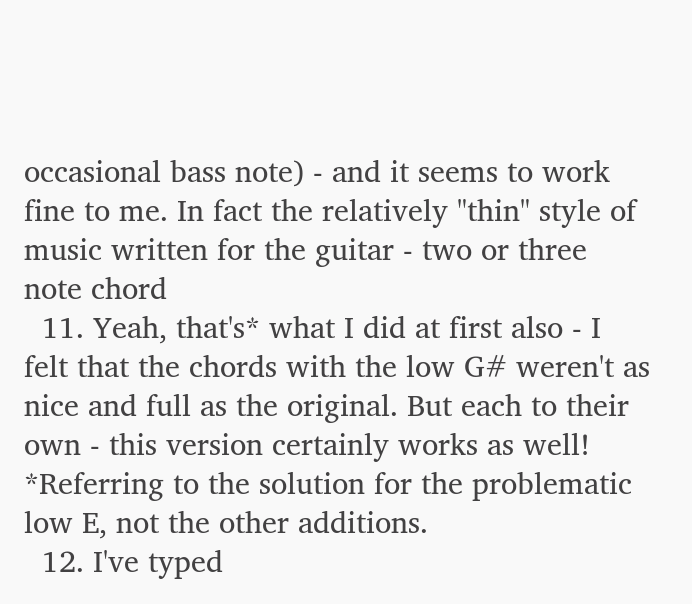occasional bass note) - and it seems to work fine to me. In fact the relatively "thin" style of music written for the guitar - two or three note chord
  11. Yeah, that's* what I did at first also - I felt that the chords with the low G# weren't as nice and full as the original. But each to their own - this version certainly works as well! *Referring to the solution for the problematic low E, not the other additions.
  12. I've typed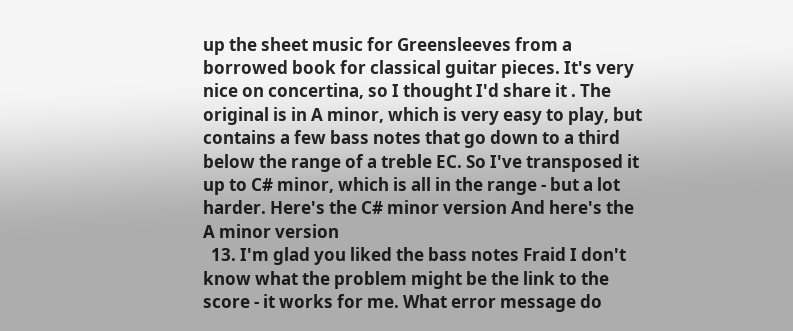up the sheet music for Greensleeves from a borrowed book for classical guitar pieces. It's very nice on concertina, so I thought I'd share it . The original is in A minor, which is very easy to play, but contains a few bass notes that go down to a third below the range of a treble EC. So I've transposed it up to C# minor, which is all in the range - but a lot harder. Here's the C# minor version And here's the A minor version
  13. I'm glad you liked the bass notes Fraid I don't know what the problem might be the link to the score - it works for me. What error message do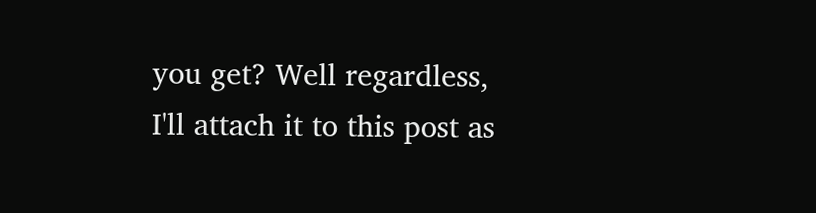you get? Well regardless, I'll attach it to this post as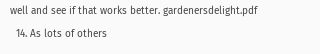well and see if that works better. gardenersdelight.pdf
  14. As lots of others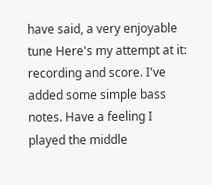have said, a very enjoyable tune Here's my attempt at it: recording and score. I've added some simple bass notes. Have a feeling I played the middle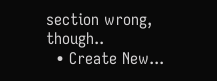section wrong, though..
  • Create New...